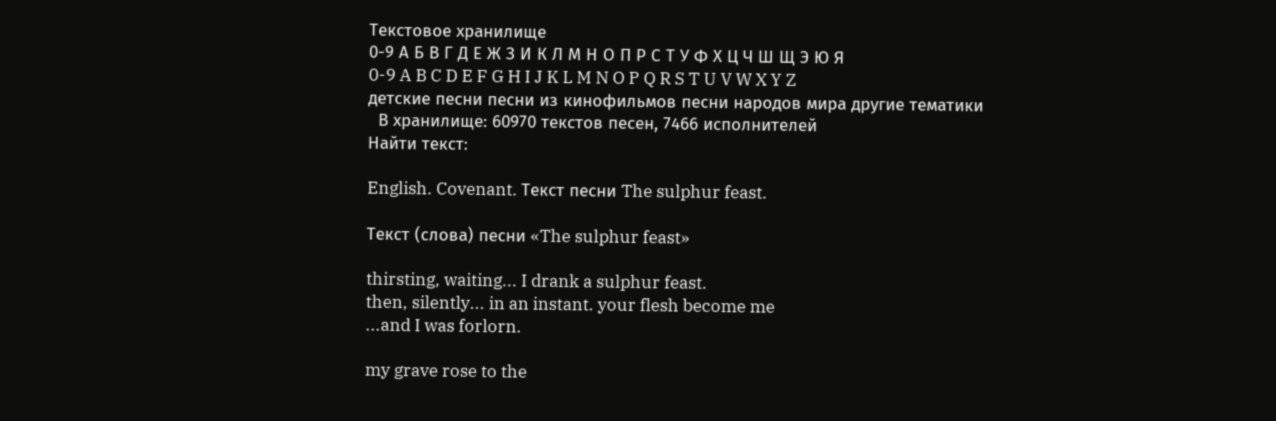Текстовое хранилище
0-9 А Б В Г Д Е Ж З И К Л М Н О П Р С Т У Ф Х Ц Ч Ш Щ Э Ю Я
0-9 A B C D E F G H I J K L M N O P Q R S T U V W X Y Z
детские песни песни из кинофильмов песни народов мира другие тематики
  В хранилище: 60970 текстов песен, 7466 исполнителей
Найти текст:

English. Covenant. Текст песни The sulphur feast.

Текст (слова) песни «The sulphur feast»

thirsting, waiting... I drank a sulphur feast.
then, silently... in an instant. your flesh become me
...and I was forlorn.

my grave rose to the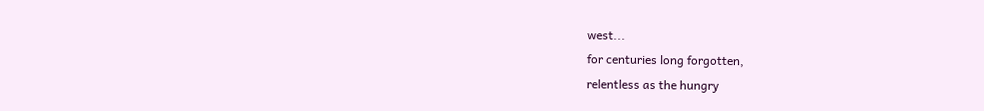west...
for centuries long forgotten,
relentless as the hungry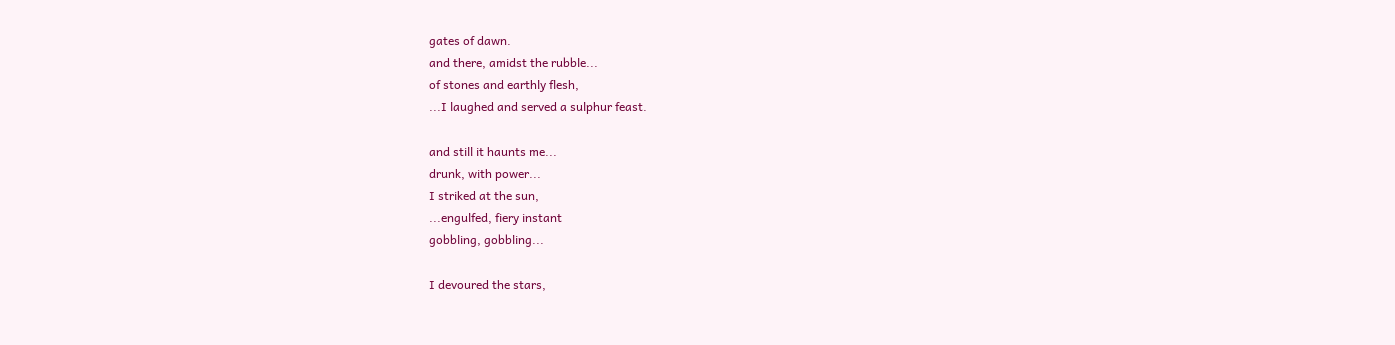gates of dawn.
and there, amidst the rubble...
of stones and earthly flesh,
...I laughed and served a sulphur feast.

and still it haunts me...
drunk, with power...
I striked at the sun,
...engulfed, fiery instant
gobbling, gobbling...

I devoured the stars,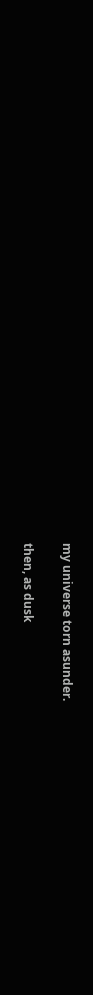my universe torn asunder.

then, as dusk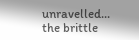unravelled...
the brittle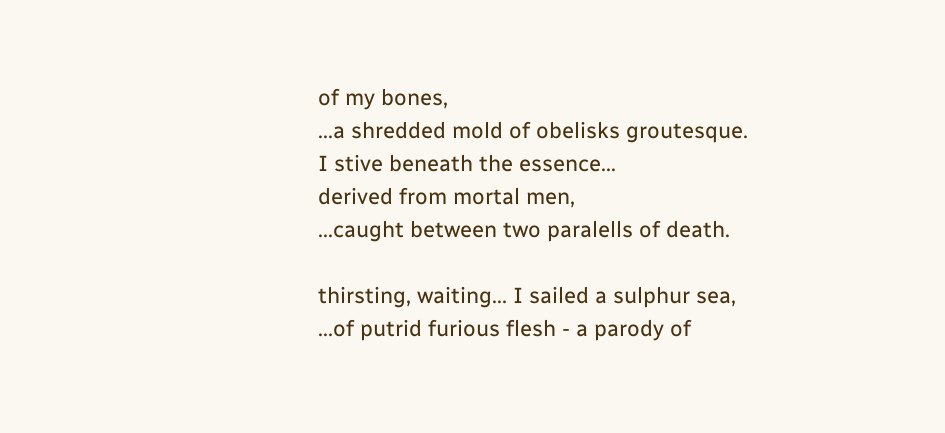of my bones,
...a shredded mold of obelisks groutesque.
I stive beneath the essence...
derived from mortal men,
...caught between two paralells of death.

thirsting, waiting... I sailed a sulphur sea,
...of putrid furious flesh - a parody of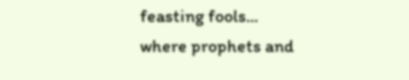feasting fools...
where prophets and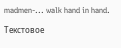madmen-... walk hand in hand.

Текстовое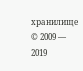хранилище © 2009 — 2019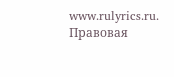www.rulyrics.ru. Правовая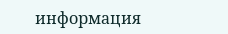информация